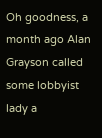Oh goodness, a month ago Alan Grayson called some lobbyist lady a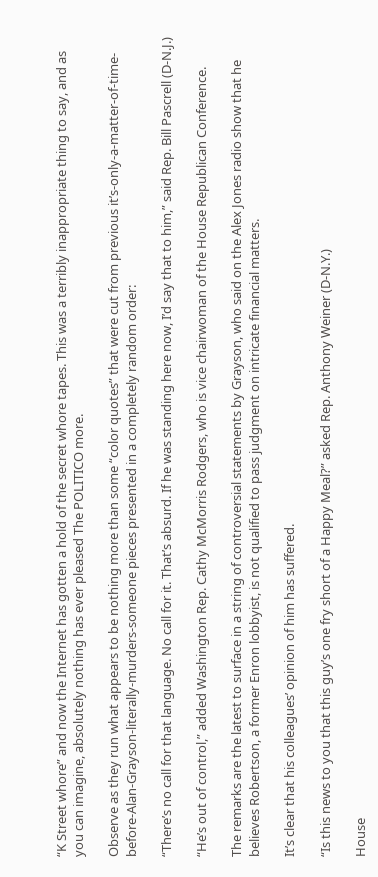“K Street whore” and now the Internet has gotten a hold of the secret whore tapes. This was a terribly inappropriate thing to say, and as you can imagine, absolutely nothing has ever pleased The POLITICO more.

Observe as they run what appears to be nothing more than some “color quotes” that were cut from previous it’s-only-a-matter-of-time-before-Alan-Grayson-literally-murders-someone pieces presented in a completely random order:

“There’s no call for that language. No call for it. That’s absurd. If he was standing here now, I’d say that to him,” said Rep. Bill Pascrell (D-N.J.)

“He’s out of control,” added Washington Rep. Cathy McMorris Rodgers, who is vice chairwoman of the House Republican Conference.

The remarks are the latest to surface in a string of controversial statements by Grayson, who said on the Alex Jones radio show that he believes Robertson, a former Enron lobbyist, is not qualified to pass judgment on intricate financial matters.

It’s clear that his colleagues’ opinion of him has suffered.

“Is this news to you that this guy’s one fry short of a Happy Meal?” asked Rep. Anthony Weiner (D-N.Y.)

House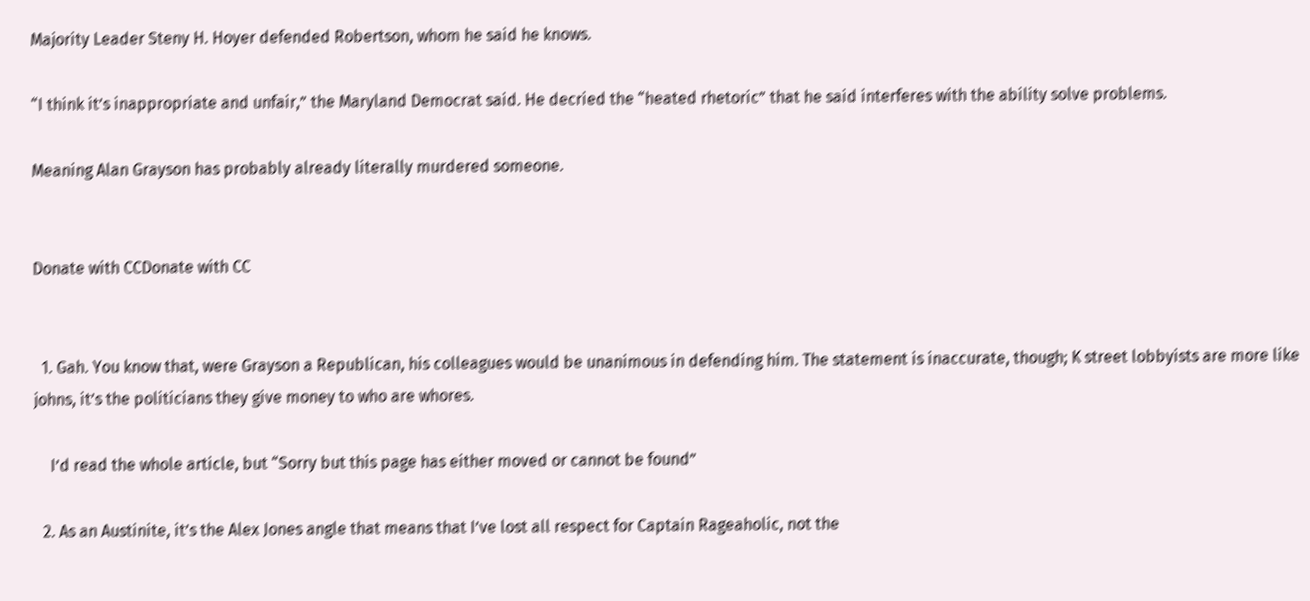Majority Leader Steny H. Hoyer defended Robertson, whom he said he knows.

“I think it’s inappropriate and unfair,” the Maryland Democrat said. He decried the “heated rhetoric” that he said interferes with the ability solve problems.

Meaning Alan Grayson has probably already literally murdered someone.


Donate with CCDonate with CC


  1. Gah. You know that, were Grayson a Republican, his colleagues would be unanimous in defending him. The statement is inaccurate, though; K street lobbyists are more like johns, it’s the politicians they give money to who are whores.

    I’d read the whole article, but “Sorry but this page has either moved or cannot be found”

  2. As an Austinite, it’s the Alex Jones angle that means that I’ve lost all respect for Captain Rageaholic, not the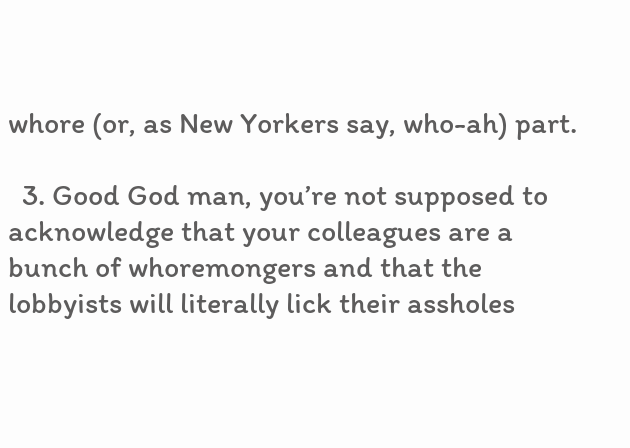whore (or, as New Yorkers say, who-ah) part.

  3. Good God man, you’re not supposed to acknowledge that your colleagues are a bunch of whoremongers and that the lobbyists will literally lick their assholes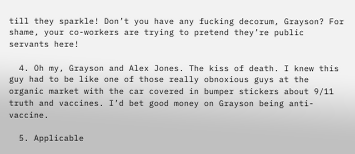till they sparkle! Don’t you have any fucking decorum, Grayson? For shame, your co-workers are trying to pretend they’re public servants here!

  4. Oh my, Grayson and Alex Jones. The kiss of death. I knew this guy had to be like one of those really obnoxious guys at the organic market with the car covered in bumper stickers about 9/11 truth and vaccines. I’d bet good money on Grayson being anti-vaccine.

  5. Applicable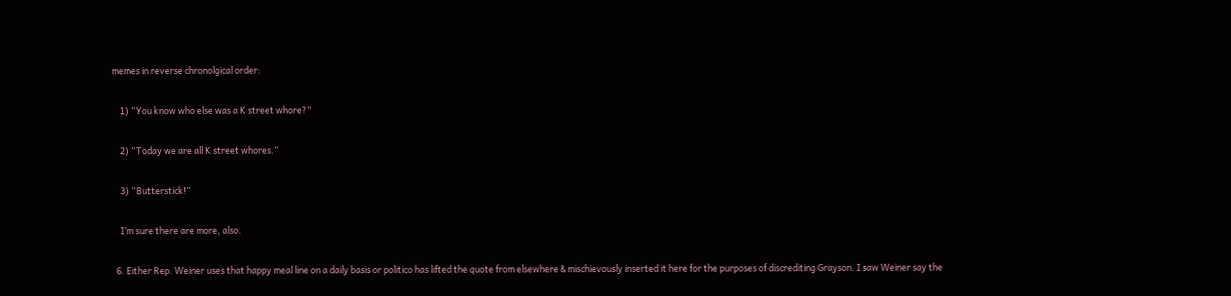memes in reverse chronolgical order:

    1) “You know who else was a K street whore?”

    2) “Today we are all K street whores.”

    3) “Butterstick!”

    I’m sure there are more, also.

  6. Either Rep. Weiner uses that happy meal line on a daily basis or politico has lifted the quote from elsewhere & mischievously inserted it here for the purposes of discrediting Grayson. I saw Weiner say the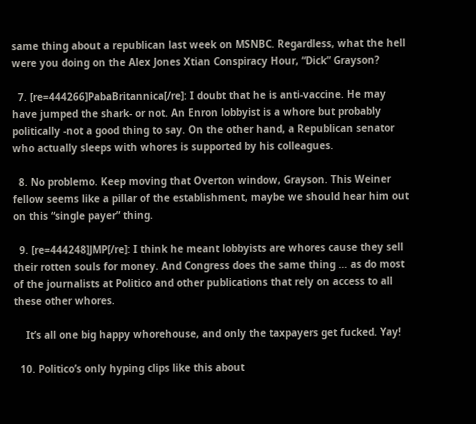same thing about a republican last week on MSNBC. Regardless, what the hell were you doing on the Alex Jones Xtian Conspiracy Hour, “Dick” Grayson?

  7. [re=444266]PabaBritannica[/re]: I doubt that he is anti-vaccine. He may have jumped the shark- or not. An Enron lobbyist is a whore but probably politically -not a good thing to say. On the other hand, a Republican senator who actually sleeps with whores is supported by his colleagues.

  8. No problemo. Keep moving that Overton window, Grayson. This Weiner fellow seems like a pillar of the establishment, maybe we should hear him out on this “single payer” thing.

  9. [re=444248]JMP[/re]: I think he meant lobbyists are whores cause they sell their rotten souls for money. And Congress does the same thing … as do most of the journalists at Politico and other publications that rely on access to all these other whores.

    It’s all one big happy whorehouse, and only the taxpayers get fucked. Yay!

  10. Politico’s only hyping clips like this about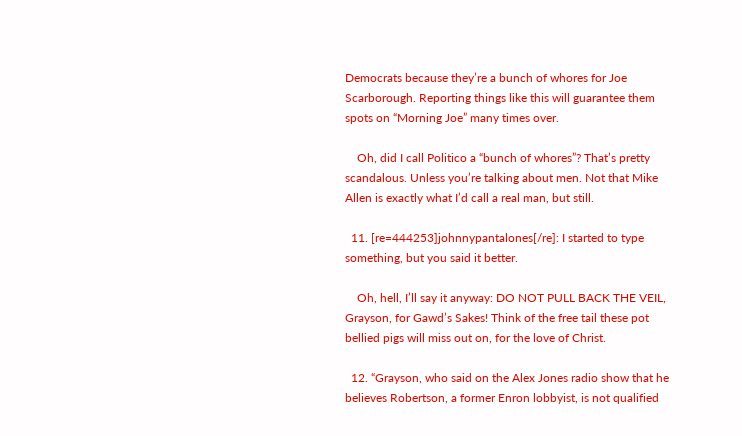Democrats because they’re a bunch of whores for Joe Scarborough. Reporting things like this will guarantee them spots on “Morning Joe” many times over.

    Oh, did I call Politico a “bunch of whores”? That’s pretty scandalous. Unless you’re talking about men. Not that Mike Allen is exactly what I’d call a real man, but still.

  11. [re=444253]johnnypantalones[/re]: I started to type something, but you said it better.

    Oh, hell, I’ll say it anyway: DO NOT PULL BACK THE VEIL, Grayson, for Gawd’s Sakes! Think of the free tail these pot bellied pigs will miss out on, for the love of Christ.

  12. “Grayson, who said on the Alex Jones radio show that he believes Robertson, a former Enron lobbyist, is not qualified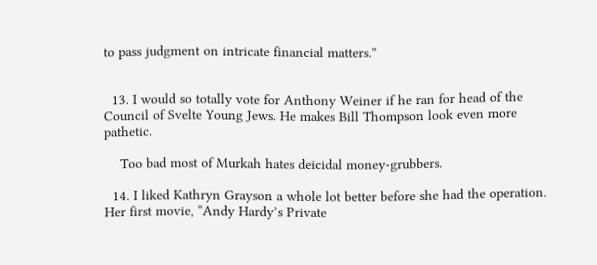to pass judgment on intricate financial matters.”


  13. I would so totally vote for Anthony Weiner if he ran for head of the Council of Svelte Young Jews. He makes Bill Thompson look even more pathetic.

    Too bad most of Murkah hates deicidal money-grubbers.

  14. I liked Kathryn Grayson a whole lot better before she had the operation. Her first movie, “Andy Hardy’s Private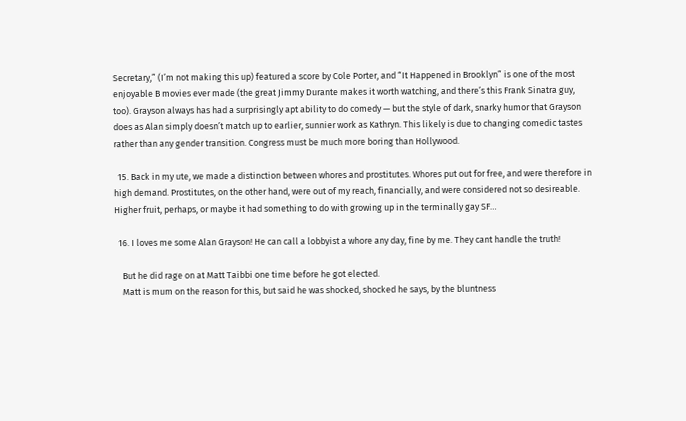Secretary,” (I’m not making this up) featured a score by Cole Porter, and “It Happened in Brooklyn” is one of the most enjoyable B movies ever made (the great Jimmy Durante makes it worth watching, and there’s this Frank Sinatra guy, too). Grayson always has had a surprisingly apt ability to do comedy — but the style of dark, snarky humor that Grayson does as Alan simply doesn’t match up to earlier, sunnier work as Kathryn. This likely is due to changing comedic tastes rather than any gender transition. Congress must be much more boring than Hollywood.

  15. Back in my ute, we made a distinction between whores and prostitutes. Whores put out for free, and were therefore in high demand. Prostitutes, on the other hand, were out of my reach, financially, and were considered not so desireable. Higher fruit, perhaps, or maybe it had something to do with growing up in the terminally gay SF…

  16. I loves me some Alan Grayson! He can call a lobbyist a whore any day, fine by me. They cant handle the truth!

    But he did rage on at Matt Taibbi one time before he got elected.
    Matt is mum on the reason for this, but said he was shocked, shocked he says, by the bluntness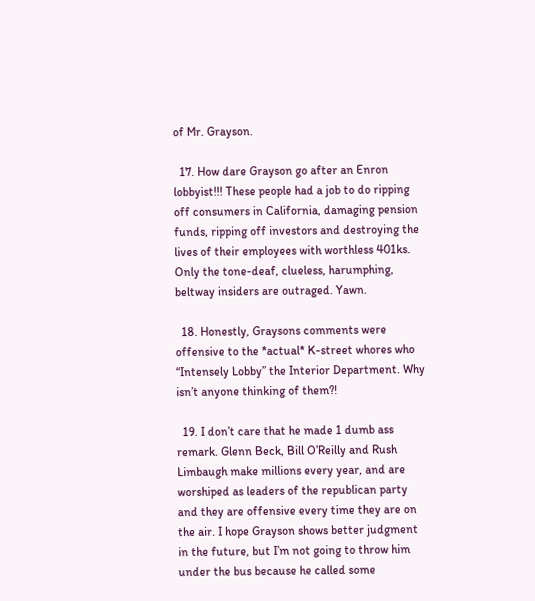of Mr. Grayson.

  17. How dare Grayson go after an Enron lobbyist!!! These people had a job to do ripping off consumers in California, damaging pension funds, ripping off investors and destroying the lives of their employees with worthless 401ks. Only the tone-deaf, clueless, harumphing, beltway insiders are outraged. Yawn.

  18. Honestly, Graysons comments were offensive to the *actual* K-street whores who “Intensely Lobby” the Interior Department. Why isn’t anyone thinking of them?!

  19. I don’t care that he made 1 dumb ass remark. Glenn Beck, Bill O’Reilly and Rush Limbaugh make millions every year, and are worshiped as leaders of the republican party and they are offensive every time they are on the air. I hope Grayson shows better judgment in the future, but I’m not going to throw him under the bus because he called some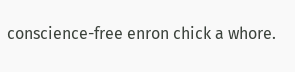conscience-free enron chick a whore.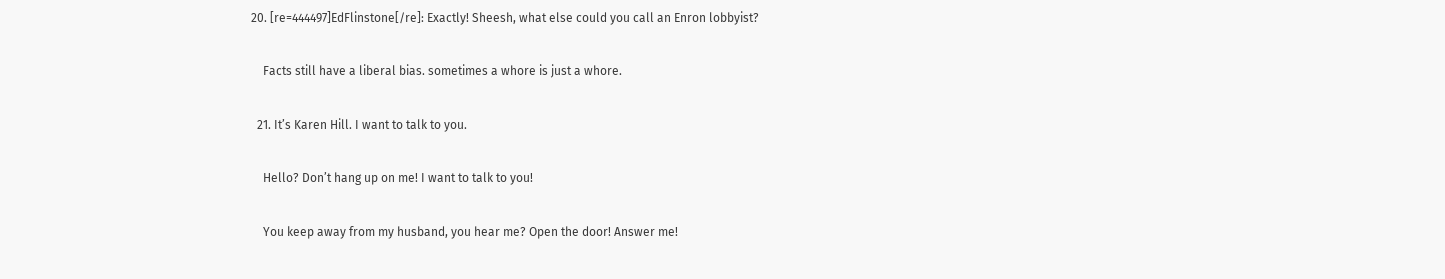20. [re=444497]EdFlinstone[/re]: Exactly! Sheesh, what else could you call an Enron lobbyist?

    Facts still have a liberal bias. sometimes a whore is just a whore.

  21. It’s Karen Hill. I want to talk to you.

    Hello? Don’t hang up on me! I want to talk to you!

    You keep away from my husband, you hear me? Open the door! Answer me!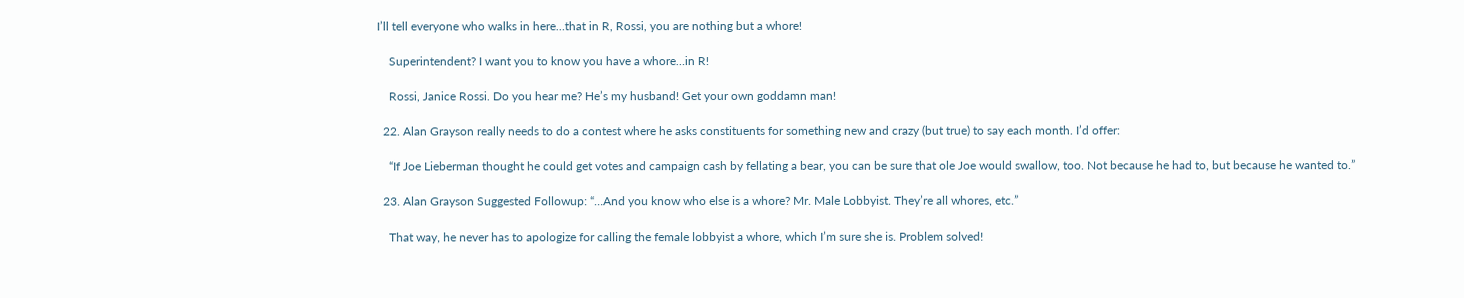I’ll tell everyone who walks in here…that in R, Rossi, you are nothing but a whore!

    Superintendent? I want you to know you have a whore…in R!

    Rossi, Janice Rossi. Do you hear me? He’s my husband! Get your own goddamn man!

  22. Alan Grayson really needs to do a contest where he asks constituents for something new and crazy (but true) to say each month. I’d offer:

    “If Joe Lieberman thought he could get votes and campaign cash by fellating a bear, you can be sure that ole Joe would swallow, too. Not because he had to, but because he wanted to.”

  23. Alan Grayson Suggested Followup: “…And you know who else is a whore? Mr. Male Lobbyist. They’re all whores, etc.”

    That way, he never has to apologize for calling the female lobbyist a whore, which I’m sure she is. Problem solved!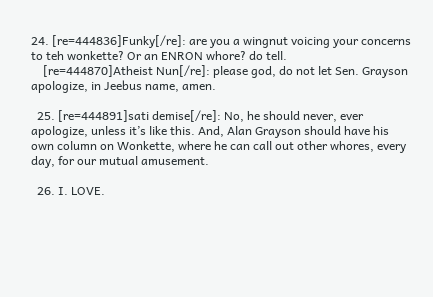24. [re=444836]Funky[/re]: are you a wingnut voicing your concerns to teh wonkette? Or an ENRON whore? do tell.
    [re=444870]Atheist Nun[/re]: please god, do not let Sen. Grayson apologize, in Jeebus name, amen.

  25. [re=444891]sati demise[/re]: No, he should never, ever apologize, unless it’s like this. And, Alan Grayson should have his own column on Wonkette, where he can call out other whores, every day, for our mutual amusement.

  26. I. LOVE.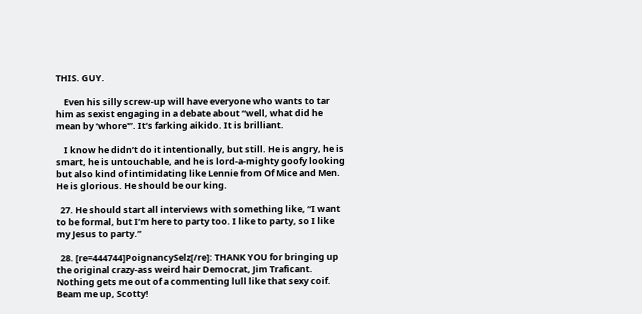THIS. GUY.

    Even his silly screw-up will have everyone who wants to tar him as sexist engaging in a debate about “well, what did he mean by ‘whore'”. It’s farking aikido. It is brilliant.

    I know he didn’t do it intentionally, but still. He is angry, he is smart, he is untouchable, and he is lord-a-mighty goofy looking but also kind of intimidating like Lennie from Of Mice and Men. He is glorious. He should be our king.

  27. He should start all interviews with something like, “I want to be formal, but I’m here to party too. I like to party, so I like my Jesus to party.”

  28. [re=444744]PoignancySelz[/re]: THANK YOU for bringing up the original crazy-ass weird hair Democrat, Jim Traficant. Nothing gets me out of a commenting lull like that sexy coif. Beam me up, Scotty!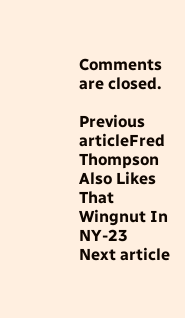Comments are closed.

Previous articleFred Thompson Also Likes That Wingnut In NY-23
Next article